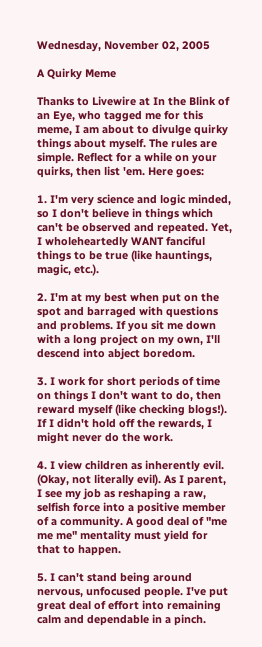Wednesday, November 02, 2005

A Quirky Meme

Thanks to Livewire at In the Blink of an Eye, who tagged me for this meme, I am about to divulge quirky things about myself. The rules are simple. Reflect for a while on your quirks, then list 'em. Here goes:

1. I'm very science and logic minded, so I don't believe in things which can't be observed and repeated. Yet, I wholeheartedly WANT fanciful things to be true (like hauntings, magic, etc.).

2. I'm at my best when put on the spot and barraged with questions and problems. If you sit me down with a long project on my own, I'll descend into abject boredom.

3. I work for short periods of time on things I don't want to do, then reward myself (like checking blogs!). If I didn't hold off the rewards, I might never do the work.

4. I view children as inherently evil. (Okay, not literally evil). As I parent, I see my job as reshaping a raw, selfish force into a positive member of a community. A good deal of "me me me" mentality must yield for that to happen.

5. I can't stand being around nervous, unfocused people. I've put great deal of effort into remaining calm and dependable in a pinch.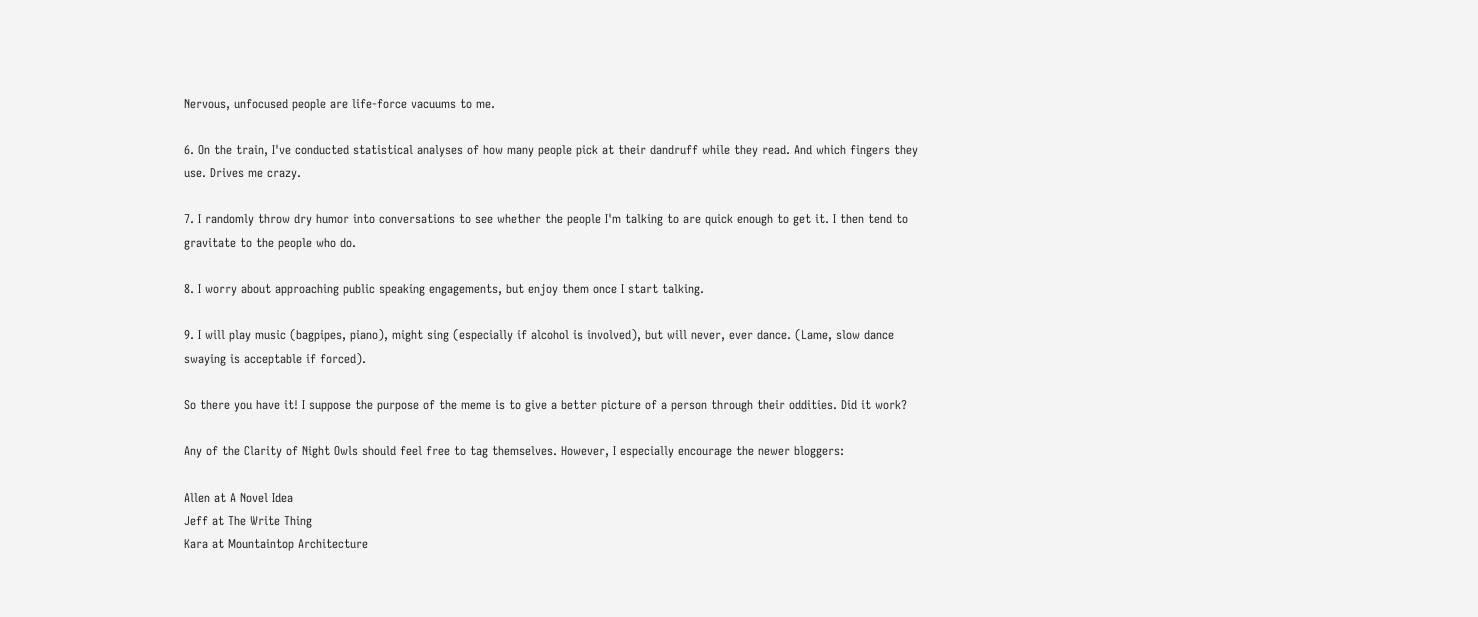Nervous, unfocused people are life-force vacuums to me.

6. On the train, I've conducted statistical analyses of how many people pick at their dandruff while they read. And which fingers they use. Drives me crazy.

7. I randomly throw dry humor into conversations to see whether the people I'm talking to are quick enough to get it. I then tend to gravitate to the people who do.

8. I worry about approaching public speaking engagements, but enjoy them once I start talking.

9. I will play music (bagpipes, piano), might sing (especially if alcohol is involved), but will never, ever dance. (Lame, slow dance swaying is acceptable if forced).

So there you have it! I suppose the purpose of the meme is to give a better picture of a person through their oddities. Did it work?

Any of the Clarity of Night Owls should feel free to tag themselves. However, I especially encourage the newer bloggers:

Allen at A Novel Idea
Jeff at The Write Thing
Kara at Mountaintop Architecture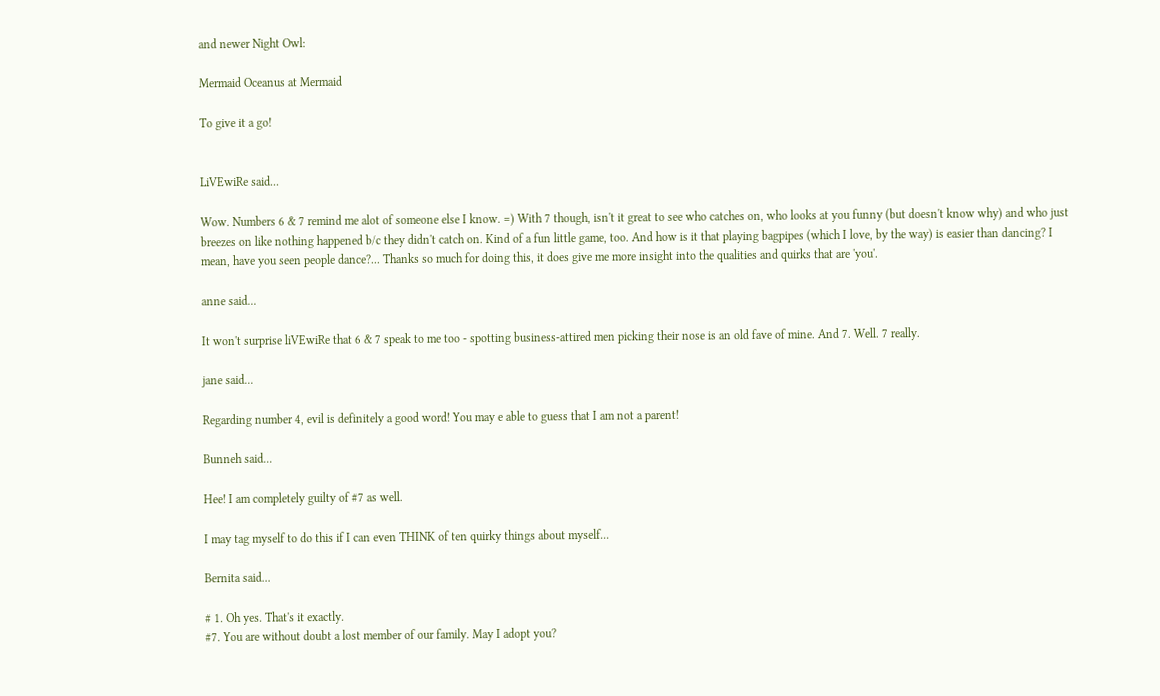and newer Night Owl:

Mermaid Oceanus at Mermaid

To give it a go!


LiVEwiRe said...

Wow. Numbers 6 & 7 remind me alot of someone else I know. =) With 7 though, isn't it great to see who catches on, who looks at you funny (but doesn't know why) and who just breezes on like nothing happened b/c they didn't catch on. Kind of a fun little game, too. And how is it that playing bagpipes (which I love, by the way) is easier than dancing? I mean, have you seen people dance?... Thanks so much for doing this, it does give me more insight into the qualities and quirks that are 'you'.

anne said...

It won't surprise liVEwiRe that 6 & 7 speak to me too - spotting business-attired men picking their nose is an old fave of mine. And 7. Well. 7 really.

jane said...

Regarding number 4, evil is definitely a good word! You may e able to guess that I am not a parent!

Bunneh said...

Hee! I am completely guilty of #7 as well.

I may tag myself to do this if I can even THINK of ten quirky things about myself...

Bernita said...

# 1. Oh yes. That's it exactly.
#7. You are without doubt a lost member of our family. May I adopt you?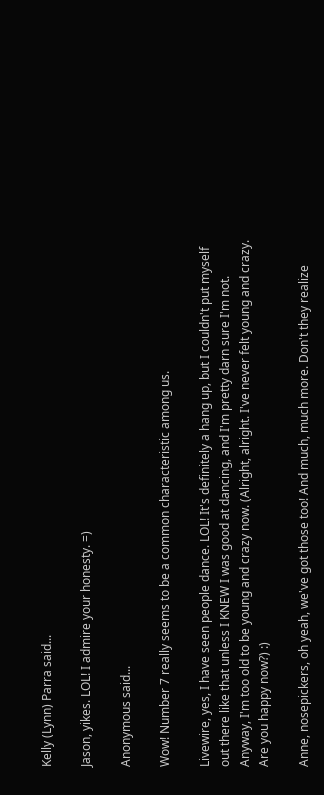Kelly (Lynn) Parra said...

Jason, yikes. LOL! I admire your honesty. =)

Anonymous said...

Wow! Number 7 really seems to be a common characteristic among us.

Livewire, yes, I have seen people dance. LOL! It's definitely a hang up, but I couldn't put myself out there like that unless I KNEW I was good at dancing, and I'm pretty darn sure I'm not. Anyway, I'm too old to be young and crazy now. (Alright, alright. I've never felt young and crazy. Are you happy now?) :)

Anne, nosepickers, oh yeah, we've got those too! And much, much more. Don't they realize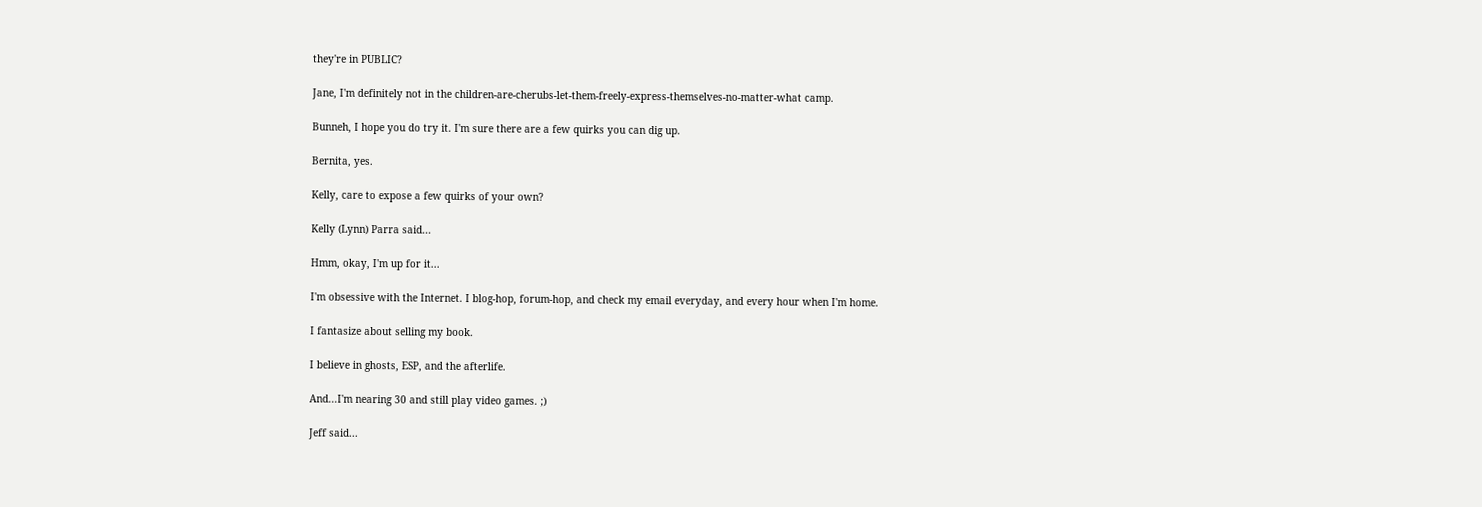they're in PUBLIC?

Jane, I'm definitely not in the children-are-cherubs-let-them-freely-express-themselves-no-matter-what camp.

Bunneh, I hope you do try it. I'm sure there are a few quirks you can dig up.

Bernita, yes.

Kelly, care to expose a few quirks of your own?

Kelly (Lynn) Parra said...

Hmm, okay, I'm up for it...

I'm obsessive with the Internet. I blog-hop, forum-hop, and check my email everyday, and every hour when I'm home.

I fantasize about selling my book.

I believe in ghosts, ESP, and the afterlife.

And...I'm nearing 30 and still play video games. ;)

Jeff said...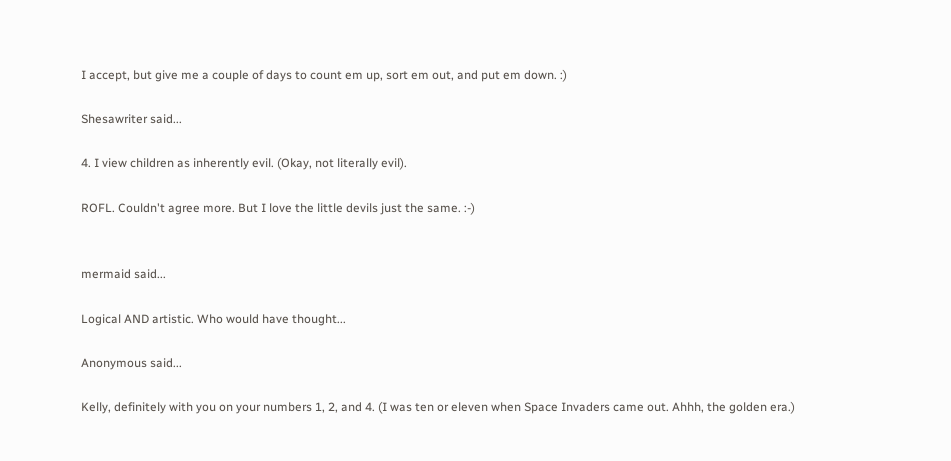I accept, but give me a couple of days to count em up, sort em out, and put em down. :)

Shesawriter said...

4. I view children as inherently evil. (Okay, not literally evil).

ROFL. Couldn't agree more. But I love the little devils just the same. :-)


mermaid said...

Logical AND artistic. Who would have thought...

Anonymous said...

Kelly, definitely with you on your numbers 1, 2, and 4. (I was ten or eleven when Space Invaders came out. Ahhh, the golden era.)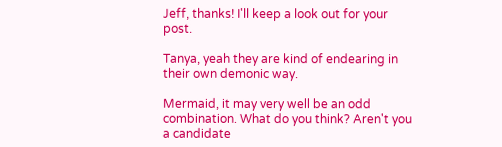Jeff, thanks! I'll keep a look out for your post.

Tanya, yeah they are kind of endearing in their own demonic way.

Mermaid, it may very well be an odd combination. What do you think? Aren't you a candidate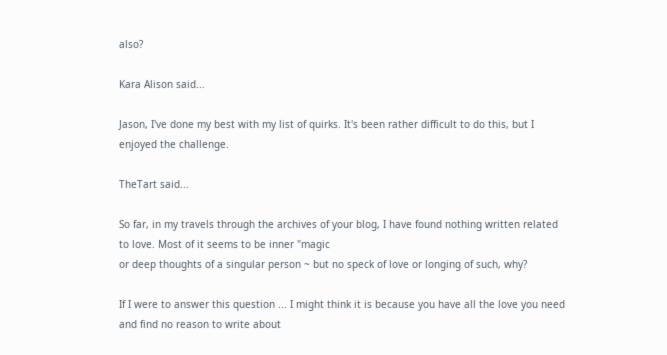also?

Kara Alison said...

Jason, I've done my best with my list of quirks. It's been rather difficult to do this, but I enjoyed the challenge.

TheTart said...

So far, in my travels through the archives of your blog, I have found nothing written related to love. Most of it seems to be inner "magic
or deep thoughts of a singular person ~ but no speck of love or longing of such, why?

If I were to answer this question ... I might think it is because you have all the love you need and find no reason to write about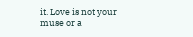it. Love is not your muse or a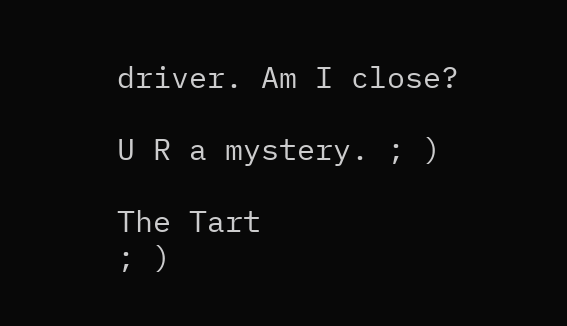driver. Am I close?

U R a mystery. ; )

The Tart
; )